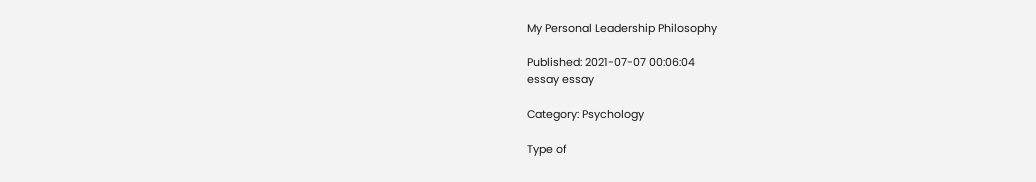My Personal Leadership Philosophy

Published: 2021-07-07 00:06:04
essay essay

Category: Psychology

Type of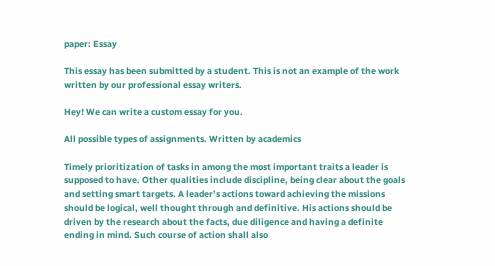paper: Essay

This essay has been submitted by a student. This is not an example of the work written by our professional essay writers.

Hey! We can write a custom essay for you.

All possible types of assignments. Written by academics

Timely prioritization of tasks in among the most important traits a leader is supposed to have. Other qualities include discipline, being clear about the goals and setting smart targets. A leader’s actions toward achieving the missions should be logical, well thought through and definitive. His actions should be driven by the research about the facts, due diligence and having a definite ending in mind. Such course of action shall also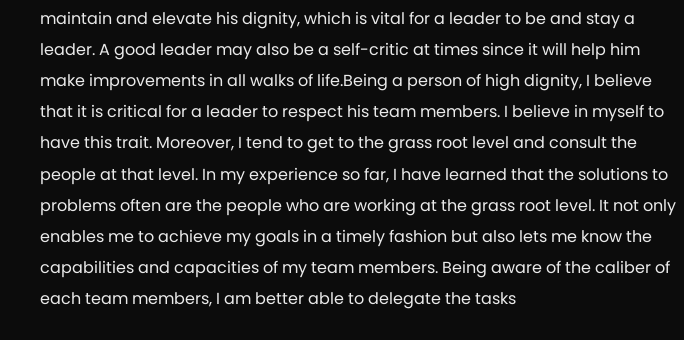maintain and elevate his dignity, which is vital for a leader to be and stay a leader. A good leader may also be a self-critic at times since it will help him make improvements in all walks of life.Being a person of high dignity, I believe that it is critical for a leader to respect his team members. I believe in myself to have this trait. Moreover, I tend to get to the grass root level and consult the people at that level. In my experience so far, I have learned that the solutions to problems often are the people who are working at the grass root level. It not only enables me to achieve my goals in a timely fashion but also lets me know the capabilities and capacities of my team members. Being aware of the caliber of each team members, I am better able to delegate the tasks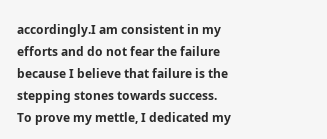accordingly.I am consistent in my efforts and do not fear the failure because I believe that failure is the stepping stones towards success. To prove my mettle, I dedicated my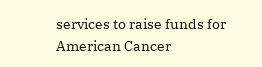services to raise funds for American Cancer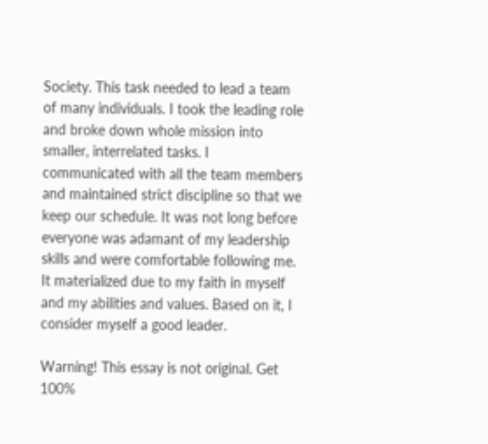Society. This task needed to lead a team of many individuals. I took the leading role and broke down whole mission into smaller, interrelated tasks. I communicated with all the team members and maintained strict discipline so that we keep our schedule. It was not long before everyone was adamant of my leadership skills and were comfortable following me. It materialized due to my faith in myself and my abilities and values. Based on it, I consider myself a good leader.

Warning! This essay is not original. Get 100%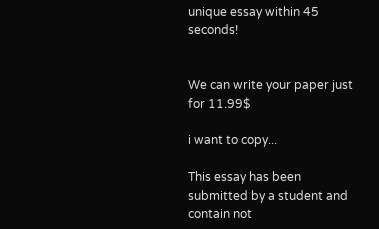unique essay within 45 seconds!


We can write your paper just for 11.99$

i want to copy...

This essay has been submitted by a student and contain not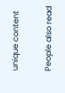unique content

People also read